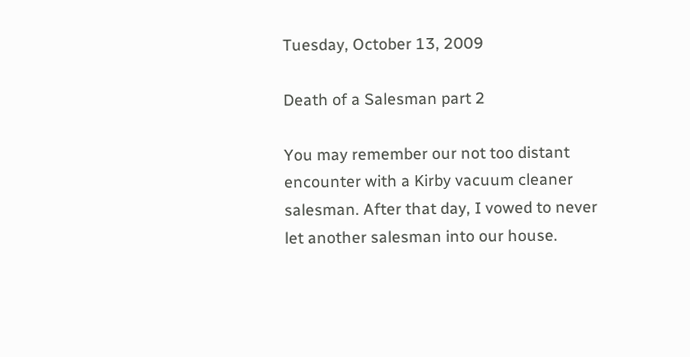Tuesday, October 13, 2009

Death of a Salesman part 2

You may remember our not too distant encounter with a Kirby vacuum cleaner salesman. After that day, I vowed to never let another salesman into our house.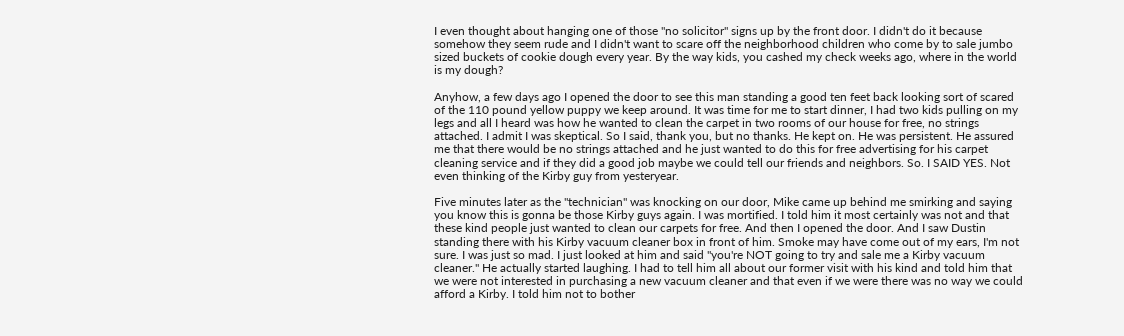I even thought about hanging one of those "no solicitor" signs up by the front door. I didn't do it because somehow they seem rude and I didn't want to scare off the neighborhood children who come by to sale jumbo sized buckets of cookie dough every year. By the way kids, you cashed my check weeks ago, where in the world is my dough?

Anyhow, a few days ago I opened the door to see this man standing a good ten feet back looking sort of scared of the 110 pound yellow puppy we keep around. It was time for me to start dinner, I had two kids pulling on my legs and all I heard was how he wanted to clean the carpet in two rooms of our house for free, no strings attached. I admit I was skeptical. So I said, thank you, but no thanks. He kept on. He was persistent. He assured me that there would be no strings attached and he just wanted to do this for free advertising for his carpet cleaning service and if they did a good job maybe we could tell our friends and neighbors. So. I SAID YES. Not even thinking of the Kirby guy from yesteryear.

Five minutes later as the "technician" was knocking on our door, Mike came up behind me smirking and saying you know this is gonna be those Kirby guys again. I was mortified. I told him it most certainly was not and that these kind people just wanted to clean our carpets for free. And then I opened the door. And I saw Dustin standing there with his Kirby vacuum cleaner box in front of him. Smoke may have come out of my ears, I'm not sure. I was just so mad. I just looked at him and said "you're NOT going to try and sale me a Kirby vacuum cleaner." He actually started laughing. I had to tell him all about our former visit with his kind and told him that we were not interested in purchasing a new vacuum cleaner and that even if we were there was no way we could afford a Kirby. I told him not to bother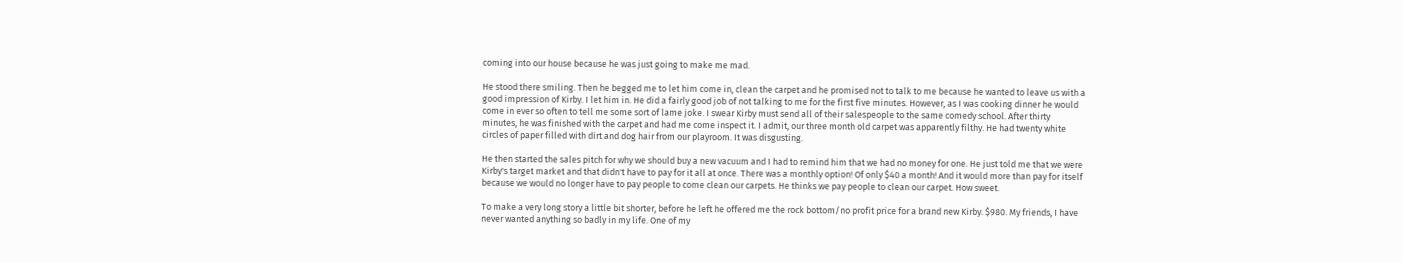coming into our house because he was just going to make me mad.

He stood there smiling. Then he begged me to let him come in, clean the carpet and he promised not to talk to me because he wanted to leave us with a good impression of Kirby. I let him in. He did a fairly good job of not talking to me for the first five minutes. However, as I was cooking dinner he would come in ever so often to tell me some sort of lame joke. I swear Kirby must send all of their salespeople to the same comedy school. After thirty minutes, he was finished with the carpet and had me come inspect it. I admit, our three month old carpet was apparently filthy. He had twenty white circles of paper filled with dirt and dog hair from our playroom. It was disgusting.

He then started the sales pitch for why we should buy a new vacuum and I had to remind him that we had no money for one. He just told me that we were Kirby's target market and that didn't have to pay for it all at once. There was a monthly option! Of only $40 a month! And it would more than pay for itself because we would no longer have to pay people to come clean our carpets. He thinks we pay people to clean our carpet. How sweet.

To make a very long story a little bit shorter, before he left he offered me the rock bottom/no profit price for a brand new Kirby. $980. My friends, I have never wanted anything so badly in my life. One of my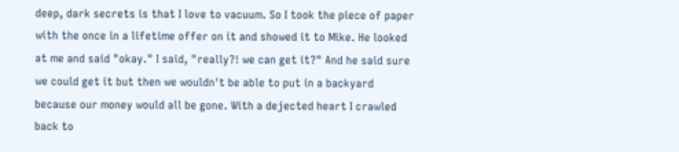deep, dark secrets is that I love to vacuum. So I took the piece of paper with the once in a lifetime offer on it and showed it to Mike. He looked at me and said "okay." I said, "really?! we can get it?" And he said sure we could get it but then we wouldn't be able to put in a backyard because our money would all be gone. With a dejected heart I crawled back to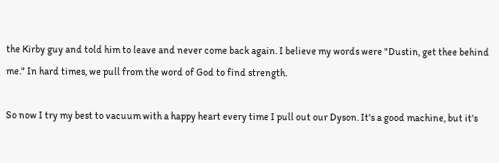the Kirby guy and told him to leave and never come back again. I believe my words were "Dustin, get thee behind me." In hard times, we pull from the word of God to find strength.

So now I try my best to vacuum with a happy heart every time I pull out our Dyson. It's a good machine, but it's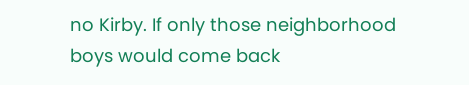no Kirby. If only those neighborhood boys would come back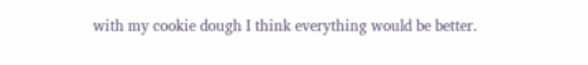with my cookie dough I think everything would be better.